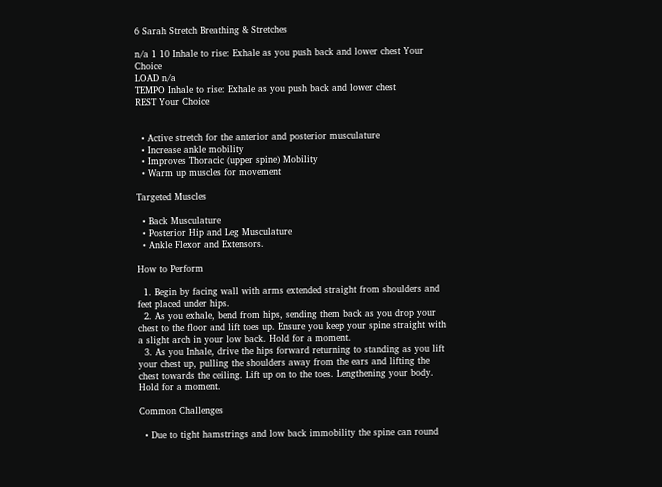6 Sarah Stretch Breathing & Stretches

n/a 1 10 Inhale to rise: Exhale as you push back and lower chest Your Choice
LOAD n/a
TEMPO Inhale to rise: Exhale as you push back and lower chest
REST Your Choice


  • Active stretch for the anterior and posterior musculature
  • Increase ankle mobility
  • Improves Thoracic (upper spine) Mobility
  • Warm up muscles for movement

Targeted Muscles

  • Back Musculature
  • Posterior Hip and Leg Musculature
  • Ankle Flexor and Extensors.

How to Perform

  1. Begin by facing wall with arms extended straight from shoulders and feet placed under hips.
  2. As you exhale, bend from hips, sending them back as you drop your chest to the floor and lift toes up. Ensure you keep your spine straight with a slight arch in your low back. Hold for a moment.
  3. As you Inhale, drive the hips forward returning to standing as you lift your chest up, pulling the shoulders away from the ears and lifting the chest towards the ceiling. Lift up on to the toes. Lengthening your body. Hold for a moment.

Common Challenges

  • Due to tight hamstrings and low back immobility the spine can round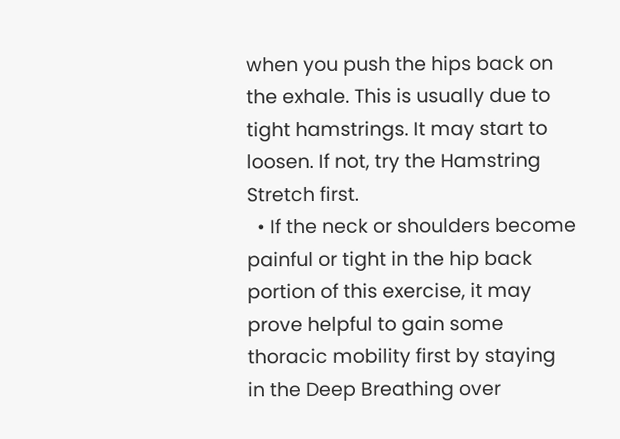when you push the hips back on the exhale. This is usually due to tight hamstrings. It may start to loosen. If not, try the Hamstring Stretch first.
  • If the neck or shoulders become painful or tight in the hip back portion of this exercise, it may prove helpful to gain some thoracic mobility first by staying in the Deep Breathing over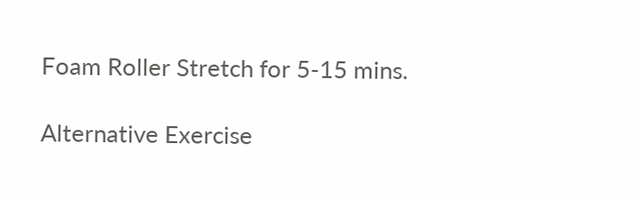Foam Roller Stretch for 5-15 mins.

Alternative Exercise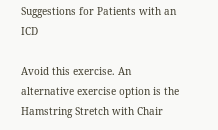Suggestions for Patients with an ICD

Avoid this exercise. An alternative exercise option is the Hamstring Stretch with Chair